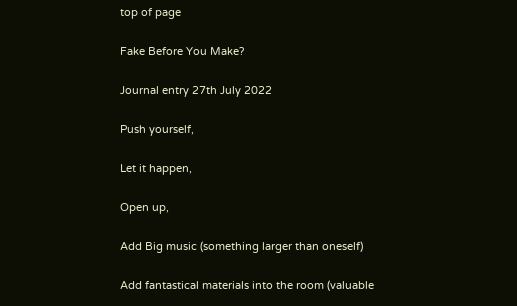top of page

Fake Before You Make?

Journal entry 27th July 2022

Push yourself,

Let it happen,

Open up,

Add Big music (something larger than oneself)

Add fantastical materials into the room (valuable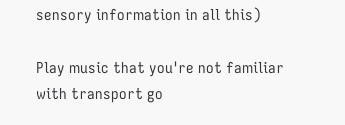sensory information in all this)

Play music that you're not familiar with transport go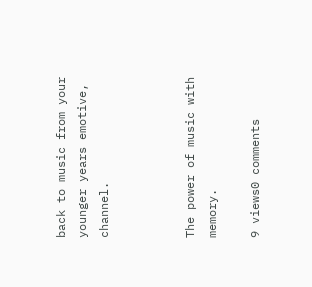back to music from your younger years emotive, channel.



The power of music with memory.

9 views0 comments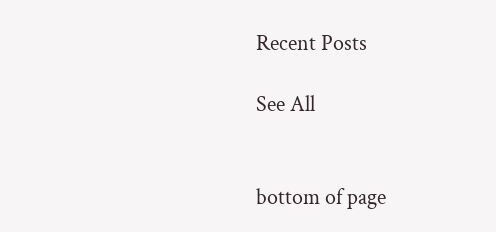Recent Posts

See All


bottom of page